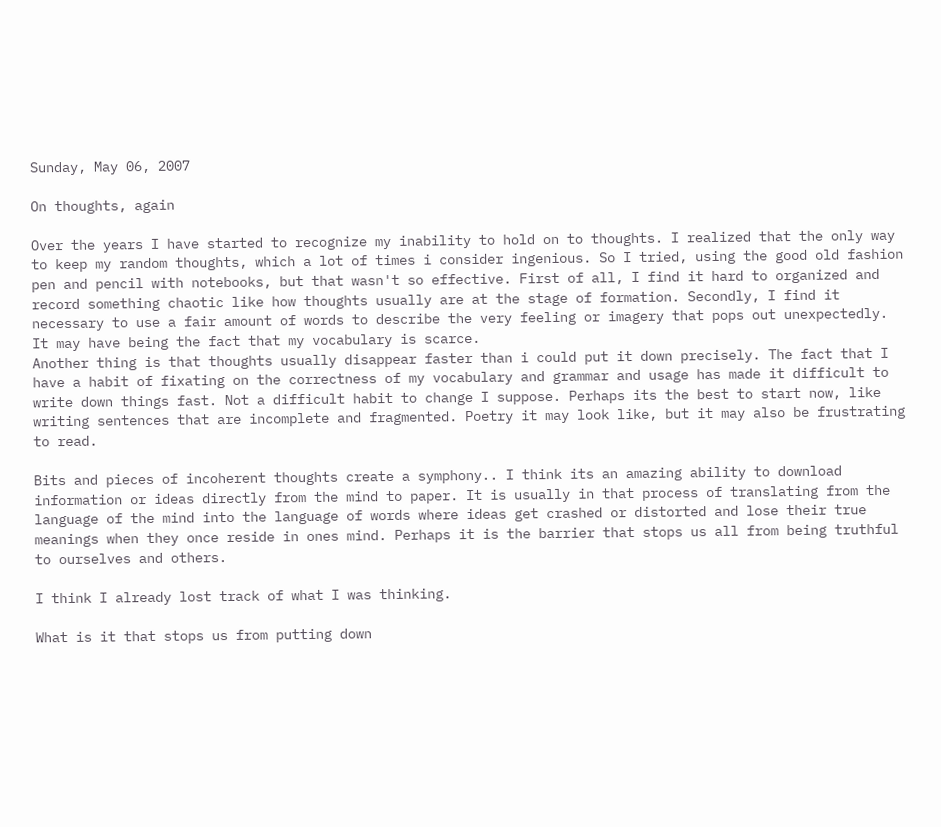Sunday, May 06, 2007

On thoughts, again

Over the years I have started to recognize my inability to hold on to thoughts. I realized that the only way to keep my random thoughts, which a lot of times i consider ingenious. So I tried, using the good old fashion pen and pencil with notebooks, but that wasn't so effective. First of all, I find it hard to organized and record something chaotic like how thoughts usually are at the stage of formation. Secondly, I find it necessary to use a fair amount of words to describe the very feeling or imagery that pops out unexpectedly. It may have being the fact that my vocabulary is scarce.
Another thing is that thoughts usually disappear faster than i could put it down precisely. The fact that I have a habit of fixating on the correctness of my vocabulary and grammar and usage has made it difficult to write down things fast. Not a difficult habit to change I suppose. Perhaps its the best to start now, like writing sentences that are incomplete and fragmented. Poetry it may look like, but it may also be frustrating to read.

Bits and pieces of incoherent thoughts create a symphony.. I think its an amazing ability to download information or ideas directly from the mind to paper. It is usually in that process of translating from the language of the mind into the language of words where ideas get crashed or distorted and lose their true meanings when they once reside in ones mind. Perhaps it is the barrier that stops us all from being truthful to ourselves and others.

I think I already lost track of what I was thinking.

What is it that stops us from putting down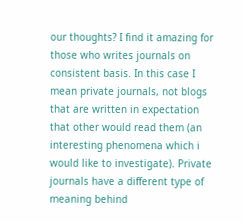our thoughts? I find it amazing for those who writes journals on consistent basis. In this case I mean private journals, not blogs that are written in expectation that other would read them (an interesting phenomena which i would like to investigate). Private journals have a different type of meaning behind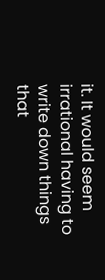it. It would seem irrational having to write down things that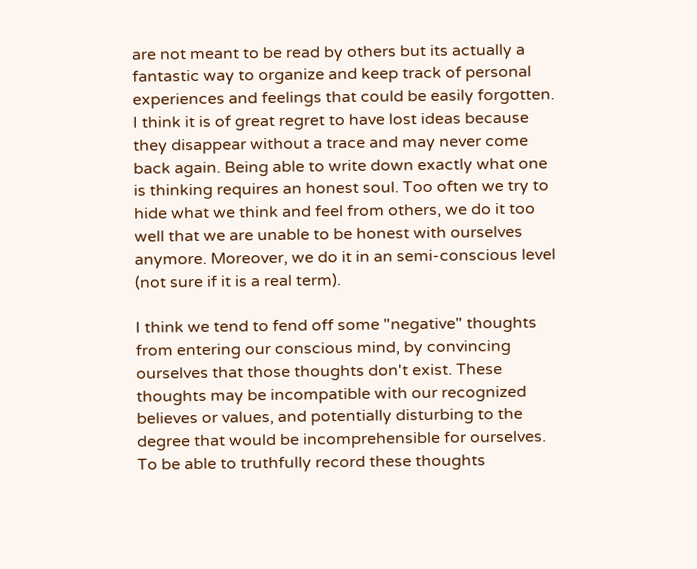are not meant to be read by others but its actually a fantastic way to organize and keep track of personal experiences and feelings that could be easily forgotten. I think it is of great regret to have lost ideas because they disappear without a trace and may never come back again. Being able to write down exactly what one is thinking requires an honest soul. Too often we try to hide what we think and feel from others, we do it too well that we are unable to be honest with ourselves anymore. Moreover, we do it in an semi-conscious level (not sure if it is a real term).

I think we tend to fend off some "negative" thoughts from entering our conscious mind, by convincing ourselves that those thoughts don't exist. These thoughts may be incompatible with our recognized believes or values, and potentially disturbing to the degree that would be incomprehensible for ourselves. To be able to truthfully record these thoughts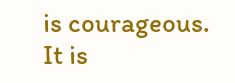is courageous.
It is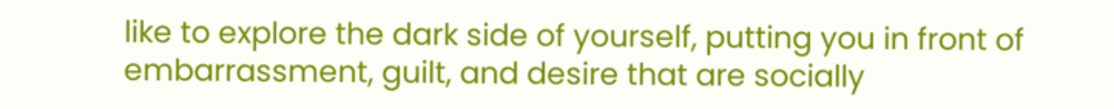like to explore the dark side of yourself, putting you in front of embarrassment, guilt, and desire that are socially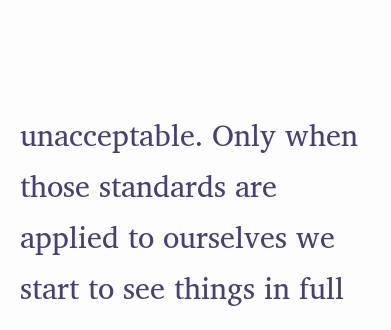unacceptable. Only when those standards are applied to ourselves we start to see things in full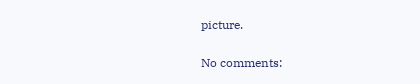picture.

No comments: